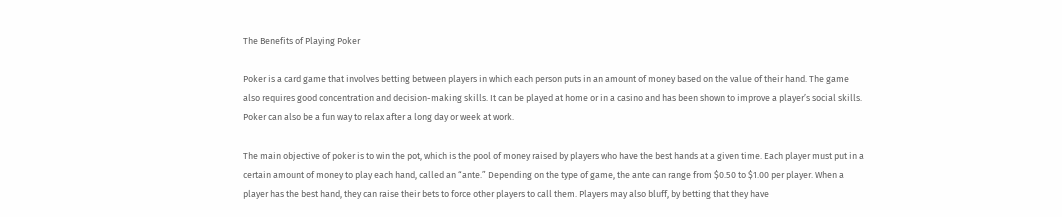The Benefits of Playing Poker

Poker is a card game that involves betting between players in which each person puts in an amount of money based on the value of their hand. The game also requires good concentration and decision-making skills. It can be played at home or in a casino and has been shown to improve a player’s social skills. Poker can also be a fun way to relax after a long day or week at work.

The main objective of poker is to win the pot, which is the pool of money raised by players who have the best hands at a given time. Each player must put in a certain amount of money to play each hand, called an “ante.” Depending on the type of game, the ante can range from $0.50 to $1.00 per player. When a player has the best hand, they can raise their bets to force other players to call them. Players may also bluff, by betting that they have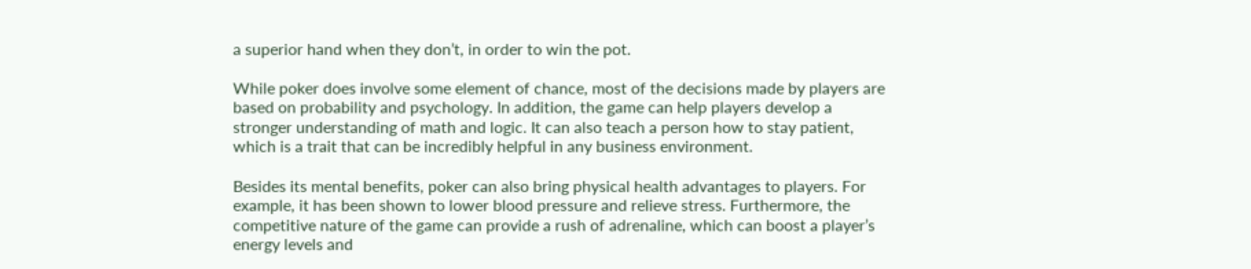a superior hand when they don’t, in order to win the pot.

While poker does involve some element of chance, most of the decisions made by players are based on probability and psychology. In addition, the game can help players develop a stronger understanding of math and logic. It can also teach a person how to stay patient, which is a trait that can be incredibly helpful in any business environment.

Besides its mental benefits, poker can also bring physical health advantages to players. For example, it has been shown to lower blood pressure and relieve stress. Furthermore, the competitive nature of the game can provide a rush of adrenaline, which can boost a player’s energy levels and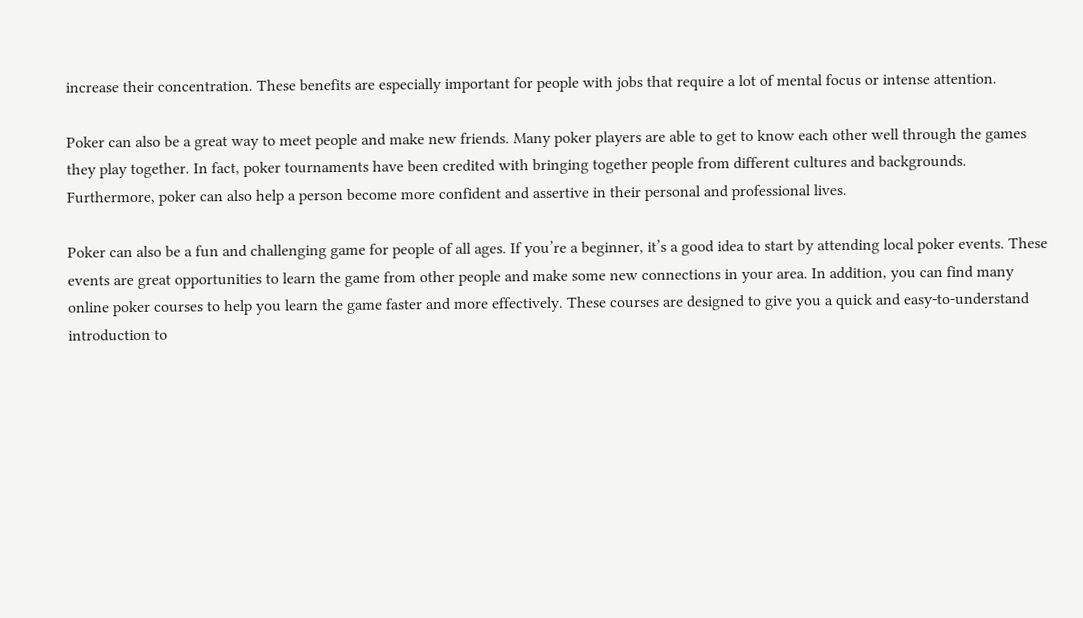increase their concentration. These benefits are especially important for people with jobs that require a lot of mental focus or intense attention.

Poker can also be a great way to meet people and make new friends. Many poker players are able to get to know each other well through the games they play together. In fact, poker tournaments have been credited with bringing together people from different cultures and backgrounds. Furthermore, poker can also help a person become more confident and assertive in their personal and professional lives.

Poker can also be a fun and challenging game for people of all ages. If you’re a beginner, it’s a good idea to start by attending local poker events. These events are great opportunities to learn the game from other people and make some new connections in your area. In addition, you can find many online poker courses to help you learn the game faster and more effectively. These courses are designed to give you a quick and easy-to-understand introduction to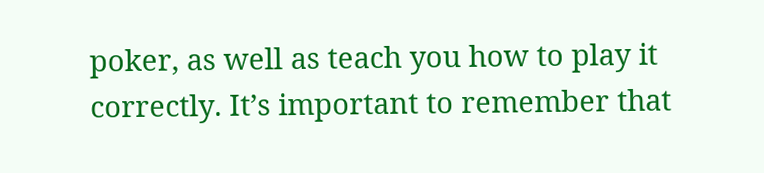poker, as well as teach you how to play it correctly. It’s important to remember that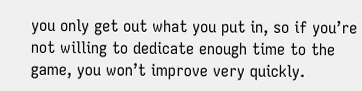you only get out what you put in, so if you’re not willing to dedicate enough time to the game, you won’t improve very quickly.